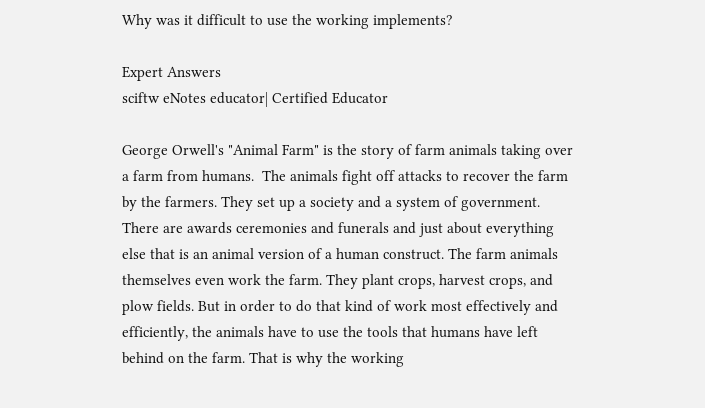Why was it difficult to use the working implements?

Expert Answers
sciftw eNotes educator| Certified Educator

George Orwell's "Animal Farm" is the story of farm animals taking over a farm from humans.  The animals fight off attacks to recover the farm by the farmers. They set up a society and a system of government. There are awards ceremonies and funerals and just about everything else that is an animal version of a human construct. The farm animals themselves even work the farm. They plant crops, harvest crops, and plow fields. But in order to do that kind of work most effectively and efficiently, the animals have to use the tools that humans have left behind on the farm. That is why the working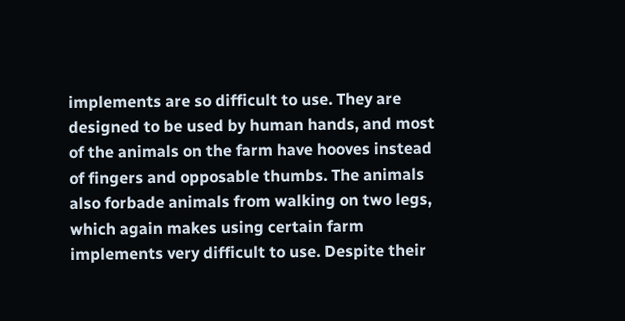implements are so difficult to use. They are designed to be used by human hands, and most of the animals on the farm have hooves instead of fingers and opposable thumbs. The animals also forbade animals from walking on two legs, which again makes using certain farm implements very difficult to use. Despite their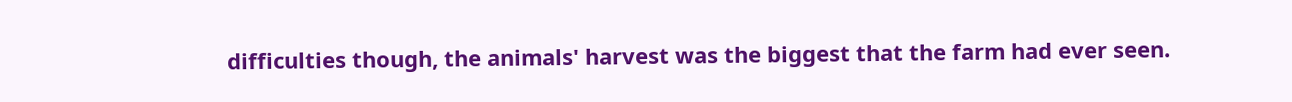difficulties though, the animals' harvest was the biggest that the farm had ever seen.